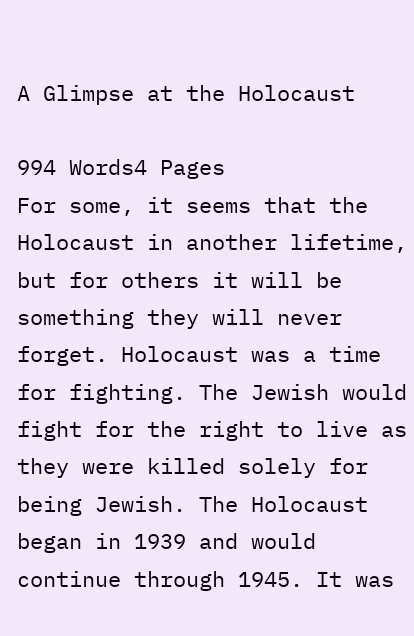A Glimpse at the Holocaust

994 Words4 Pages
For some, it seems that the Holocaust in another lifetime, but for others it will be something they will never forget. Holocaust was a time for fighting. The Jewish would fight for the right to live as they were killed solely for being Jewish. The Holocaust began in 1939 and would continue through 1945. It was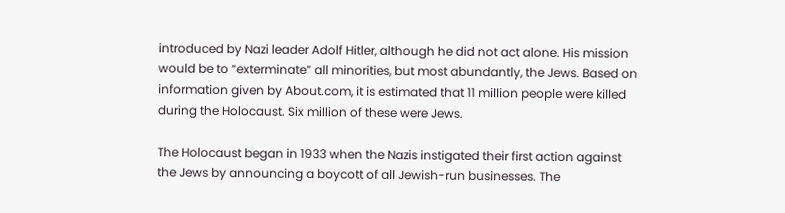introduced by Nazi leader Adolf Hitler, although he did not act alone. His mission would be to “exterminate” all minorities, but most abundantly, the Jews. Based on information given by About.com, it is estimated that 11 million people were killed during the Holocaust. Six million of these were Jews.

The Holocaust began in 1933 when the Nazis instigated their first action against the Jews by announcing a boycott of all Jewish-run businesses. The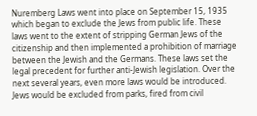Nuremberg Laws went into place on September 15, 1935 which began to exclude the Jews from public life. These laws went to the extent of stripping German Jews of the citizenship and then implemented a prohibition of marriage between the Jewish and the Germans. These laws set the legal precedent for further anti-Jewish legislation. Over the next several years, even more laws would be introduced. Jews would be excluded from parks, fired from civil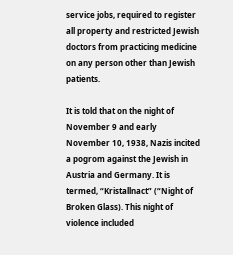service jobs, required to register all property and restricted Jewish doctors from practicing medicine on any person other than Jewish patients.

It is told that on the night of November 9 and early November 10, 1938, Nazis incited a pogrom against the Jewish in Austria and Germany. It is termed, “Kristallnact” (“Night of Broken Glass). This night of violence included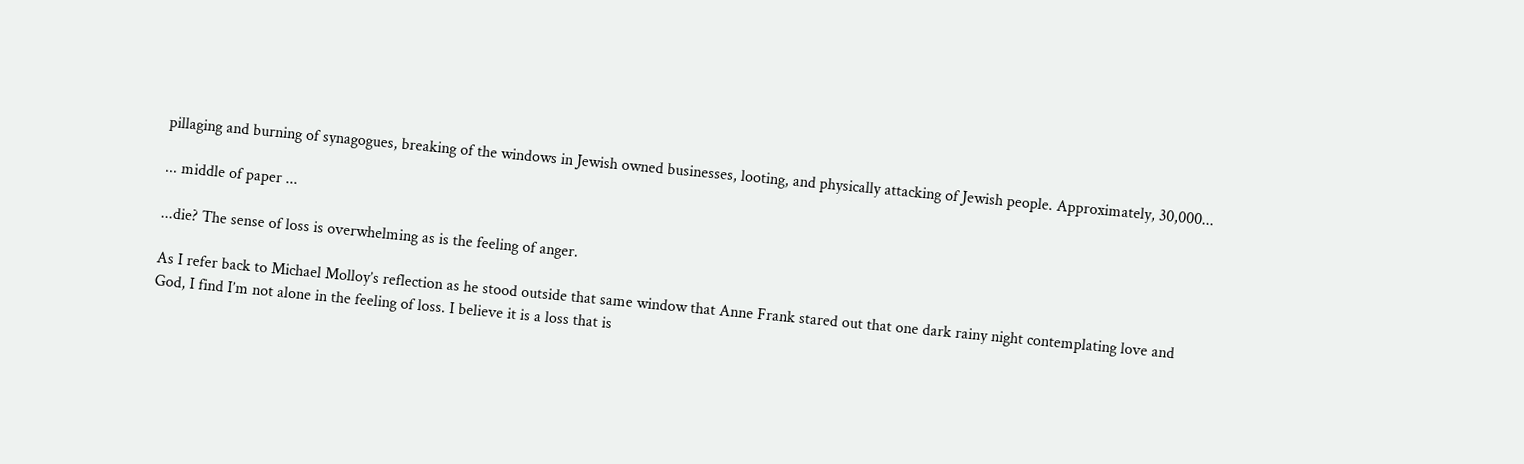pillaging and burning of synagogues, breaking of the windows in Jewish owned businesses, looting, and physically attacking of Jewish people. Approximately, 30,000...

... middle of paper ...

...die? The sense of loss is overwhelming as is the feeling of anger.

As I refer back to Michael Molloy’s reflection as he stood outside that same window that Anne Frank stared out that one dark rainy night contemplating love and God, I find I’m not alone in the feeling of loss. I believe it is a loss that is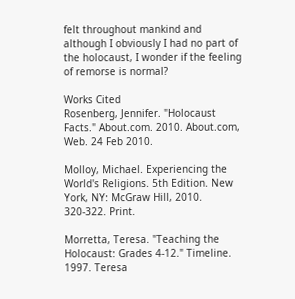felt throughout mankind and although I obviously I had no part of the holocaust, I wonder if the feeling of remorse is normal?

Works Cited
Rosenberg, Jennifer. "Holocaust Facts." About.com. 2010. About.com, Web. 24 Feb 2010.

Molloy, Michael. Experiencing the World's Religions. 5th Edition. New York, NY: McGraw Hill, 2010. 320-322. Print.

Morretta, Teresa. "Teaching the Holocaust: Grades 4-12." Timeline. 1997. Teresa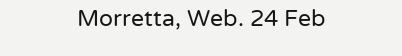Morretta, Web. 24 Feb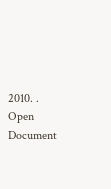2010. .
Open Document